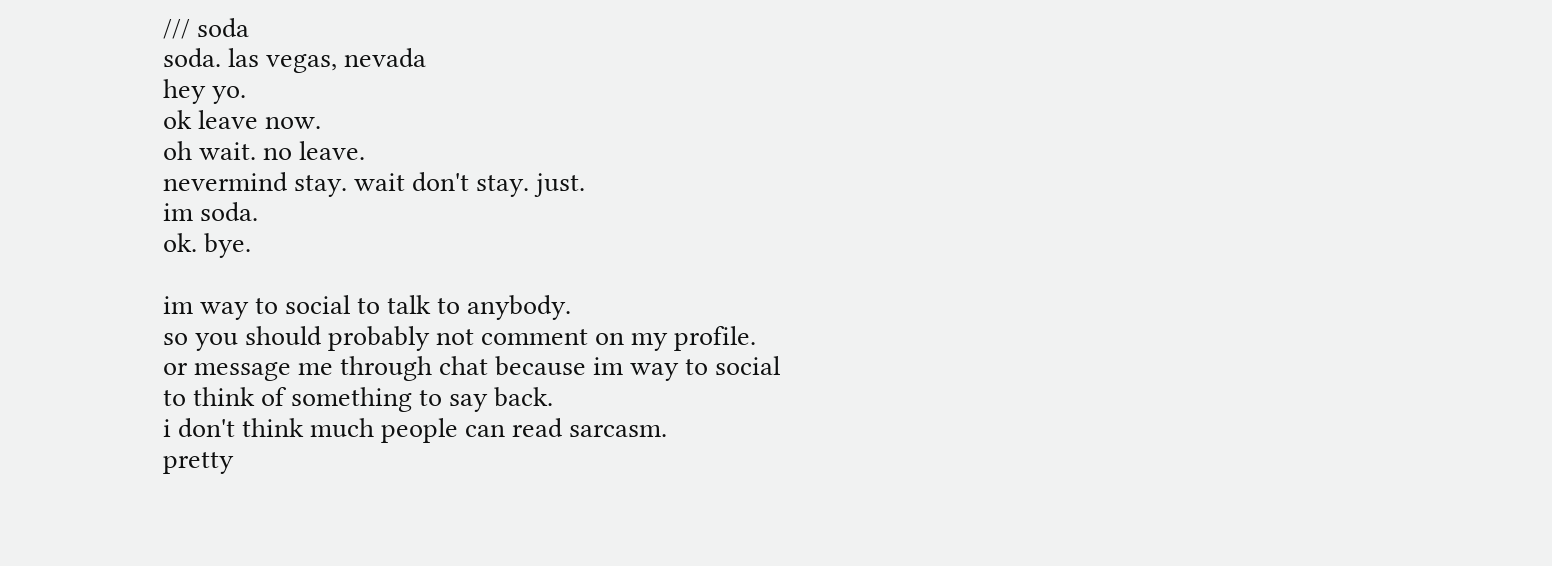/// soda
soda. las vegas, nevada
hey yo.
ok leave now.
oh wait. no leave.
nevermind stay. wait don't stay. just.
im soda.
ok. bye.

im way to social to talk to anybody.
so you should probably not comment on my profile.
or message me through chat because im way to social
to think of something to say back.
i don't think much people can read sarcasm.
pretty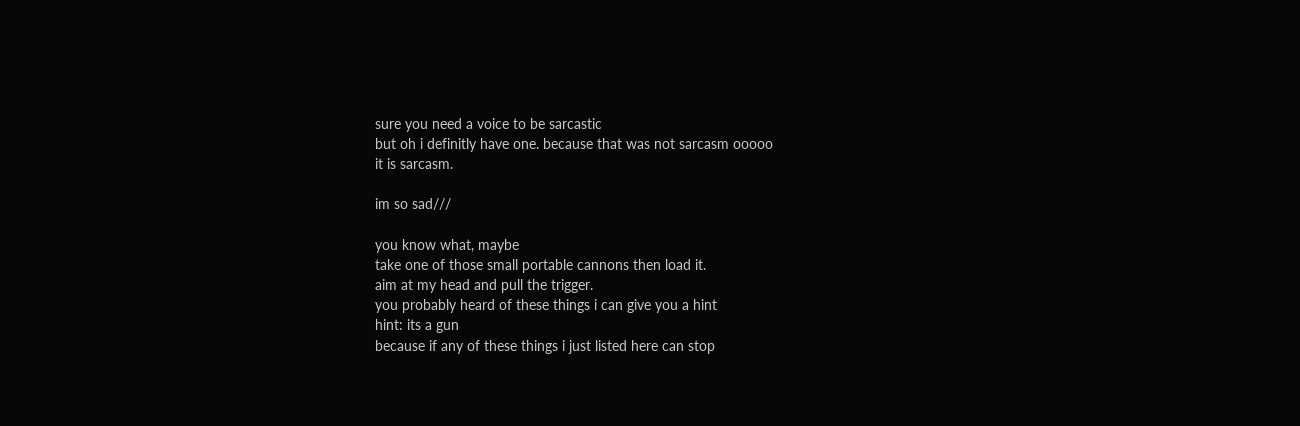sure you need a voice to be sarcastic
but oh i definitly have one. because that was not sarcasm ooooo
it is sarcasm.

im so sad///

you know what, maybe
take one of those small portable cannons then load it.
aim at my head and pull the trigger.
you probably heard of these things i can give you a hint
hint: its a gun
because if any of these things i just listed here can stop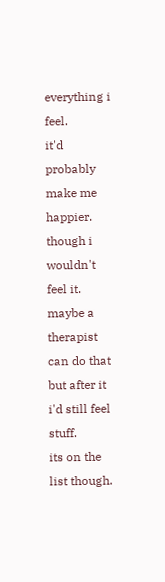everything i feel.
it'd probably make me happier.
though i wouldn't feel it.
maybe a therapist can do that but after it i'd still feel stuff.
its on the list though.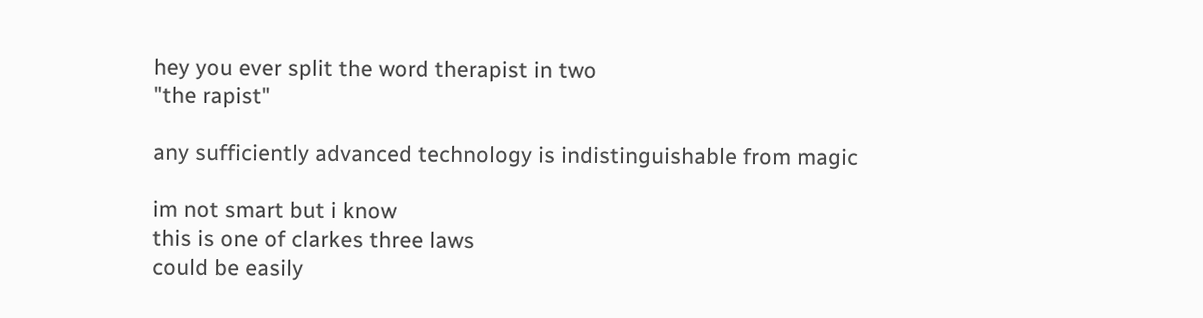hey you ever split the word therapist in two
"the rapist"

any sufficiently advanced technology is indistinguishable from magic

im not smart but i know
this is one of clarkes three laws
could be easily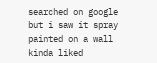searched on google
but i saw it spray painted on a wall
kinda liked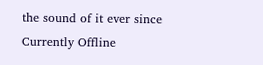the sound of it ever since
Currently Offline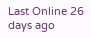Last Online 26 days ago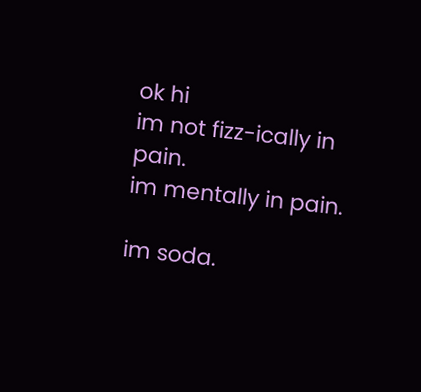ok hi
im not fizz-ically in pain.
im mentally in pain.

im soda.